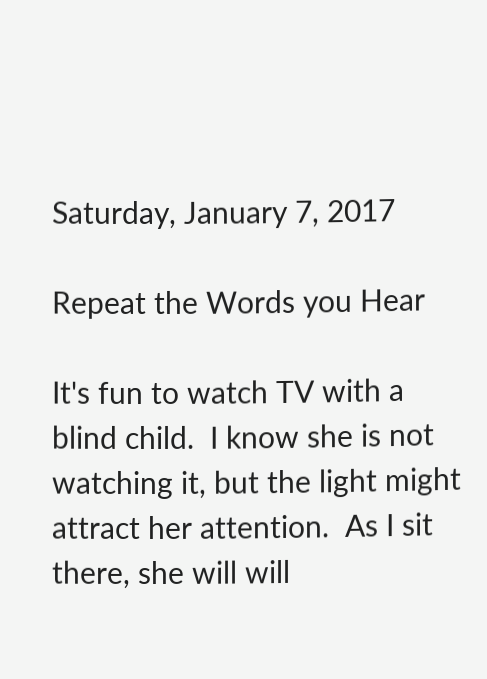Saturday, January 7, 2017

Repeat the Words you Hear

It's fun to watch TV with a blind child.  I know she is not watching it, but the light might attract her attention.  As I sit there, she will will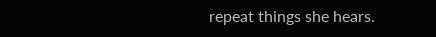repeat things she hears.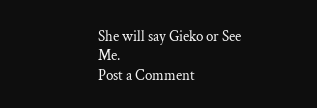She will say Gieko or See Me.
Post a Comment